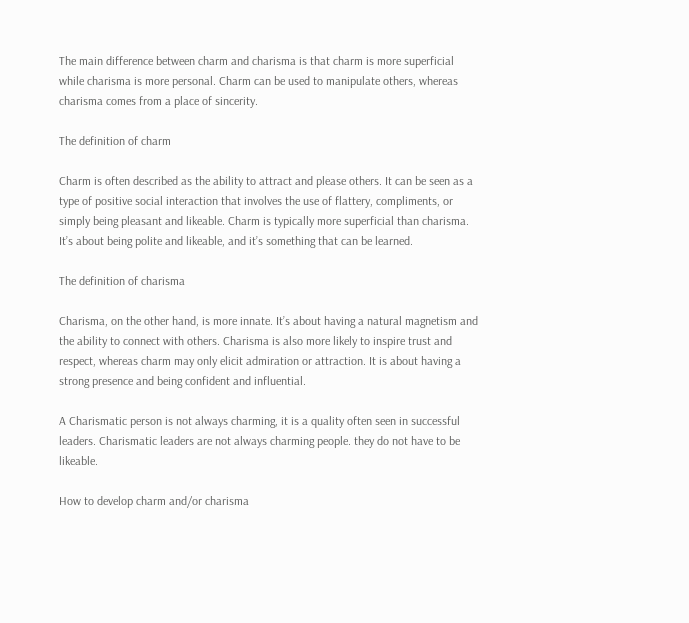The main difference between charm and charisma is that charm is more superficial while charisma is more personal. Charm can be used to manipulate others, whereas charisma comes from a place of sincerity.

The definition of charm

Charm is often described as the ability to attract and please others. It can be seen as a type of positive social interaction that involves the use of flattery, compliments, or simply being pleasant and likeable. Charm is typically more superficial than charisma. It’s about being polite and likeable, and it’s something that can be learned.

The definition of charisma

Charisma, on the other hand, is more innate. It’s about having a natural magnetism and the ability to connect with others. Charisma is also more likely to inspire trust and respect, whereas charm may only elicit admiration or attraction. It is about having a strong presence and being confident and influential.

A Charismatic person is not always charming, it is a quality often seen in successful leaders. Charismatic leaders are not always charming people. they do not have to be likeable.

How to develop charm and/or charisma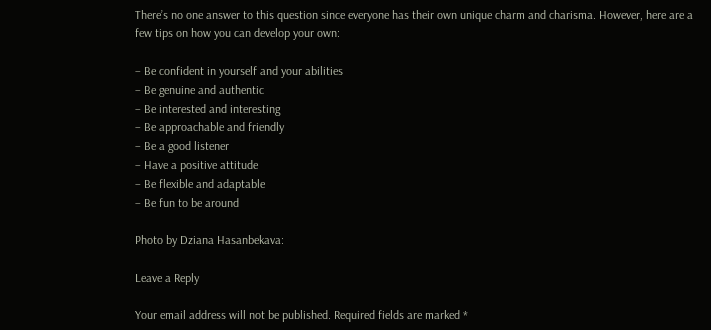There’s no one answer to this question since everyone has their own unique charm and charisma. However, here are a few tips on how you can develop your own:

– Be confident in yourself and your abilities
– Be genuine and authentic
– Be interested and interesting
– Be approachable and friendly
– Be a good listener
– Have a positive attitude
– Be flexible and adaptable
– Be fun to be around

Photo by Dziana Hasanbekava:

Leave a Reply

Your email address will not be published. Required fields are marked *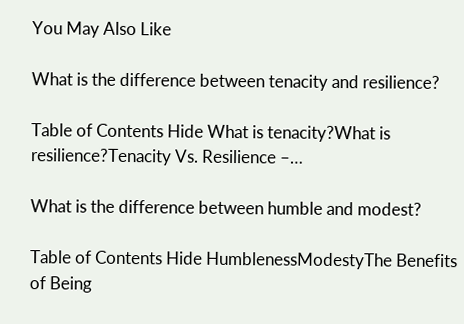You May Also Like

What is the difference between tenacity and resilience?

Table of Contents Hide What is tenacity?What is resilience?Tenacity Vs. Resilience –…

What is the difference between humble and modest?

Table of Contents Hide HumblenessModestyThe Benefits of Being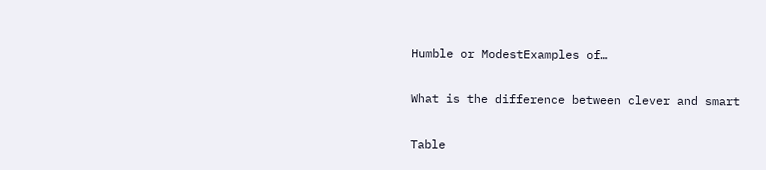Humble or ModestExamples of…

What is the difference between clever and smart

Table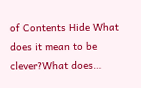of Contents Hide What does it mean to be clever?What does…